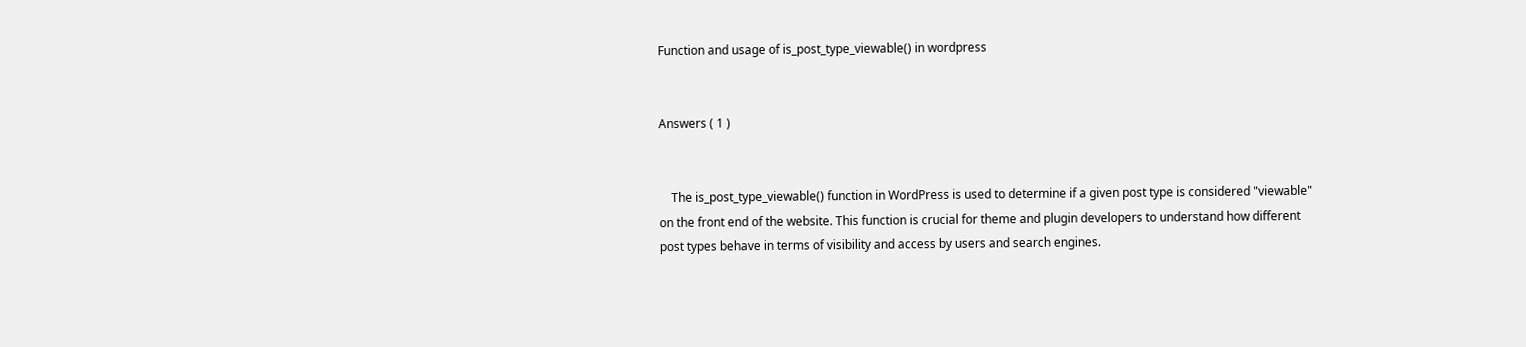Function and usage of is_post_type_viewable() in wordpress


Answers ( 1 )


    The is_post_type_viewable() function in WordPress is used to determine if a given post type is considered "viewable" on the front end of the website. This function is crucial for theme and plugin developers to understand how different post types behave in terms of visibility and access by users and search engines.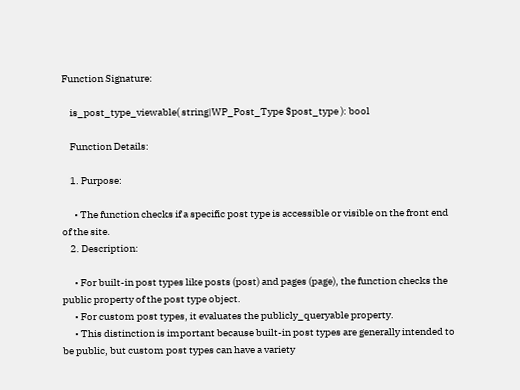Function Signature:

    is_post_type_viewable( string|WP_Post_Type $post_type ): bool

    Function Details:

    1. Purpose:

      • The function checks if a specific post type is accessible or visible on the front end of the site.
    2. Description:

      • For built-in post types like posts (post) and pages (page), the function checks the public property of the post type object.
      • For custom post types, it evaluates the publicly_queryable property.
      • This distinction is important because built-in post types are generally intended to be public, but custom post types can have a variety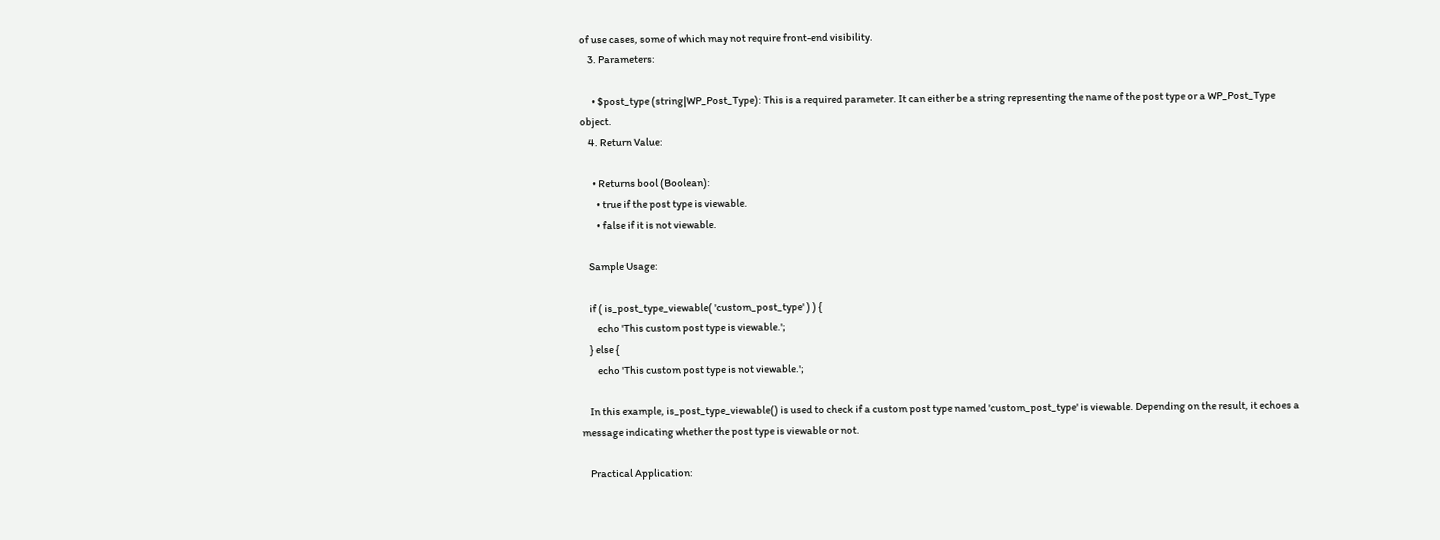of use cases, some of which may not require front-end visibility.
    3. Parameters:

      • $post_type (string|WP_Post_Type): This is a required parameter. It can either be a string representing the name of the post type or a WP_Post_Type object.
    4. Return Value:

      • Returns bool (Boolean):
        • true if the post type is viewable.
        • false if it is not viewable.

    Sample Usage:

    if ( is_post_type_viewable( 'custom_post_type' ) ) {
        echo 'This custom post type is viewable.';
    } else {
        echo 'This custom post type is not viewable.';

    In this example, is_post_type_viewable() is used to check if a custom post type named 'custom_post_type' is viewable. Depending on the result, it echoes a message indicating whether the post type is viewable or not.

    Practical Application: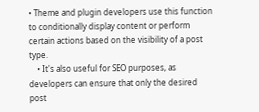• Theme and plugin developers use this function to conditionally display content or perform certain actions based on the visibility of a post type.
    • It's also useful for SEO purposes, as developers can ensure that only the desired post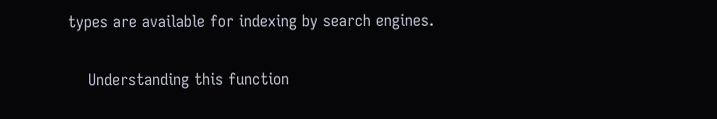types are available for indexing by search engines.

    Understanding this function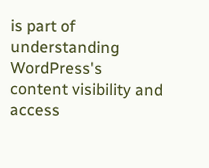is part of understanding WordPress's content visibility and access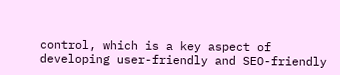control, which is a key aspect of developing user-friendly and SEO-friendly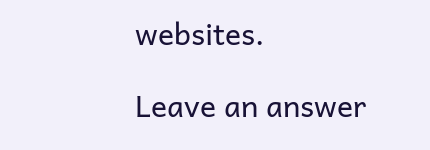websites.

Leave an answer